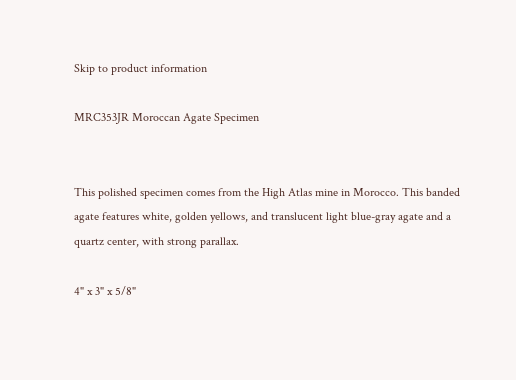Skip to product information

MRC353JR Moroccan Agate Specimen


This polished specimen comes from the High Atlas mine in Morocco. This banded agate features white, golden yellows, and translucent light blue-gray agate and a quartz center, with strong parallax.

4" x 3" x 5/8"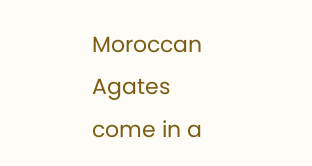Moroccan Agates come in a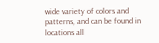wide variety of colors and patterns, and can be found in locations all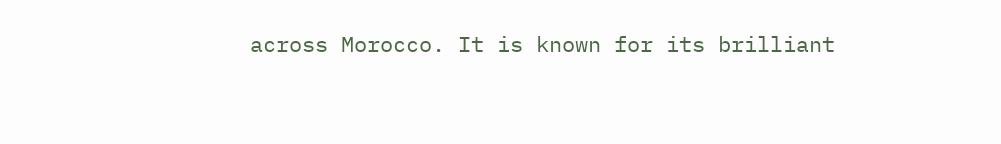across Morocco. It is known for its brilliant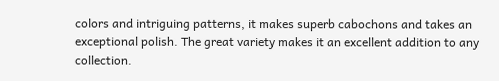colors and intriguing patterns, it makes superb cabochons and takes an exceptional polish. The great variety makes it an excellent addition to any collection.